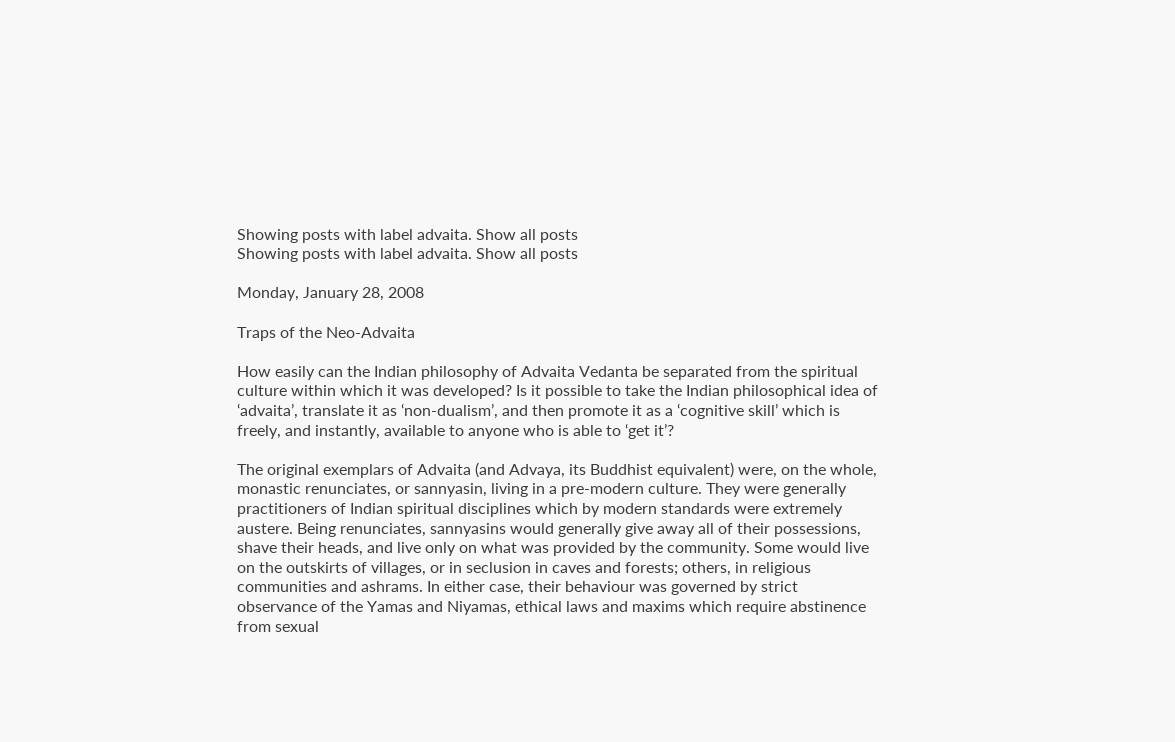Showing posts with label advaita. Show all posts
Showing posts with label advaita. Show all posts

Monday, January 28, 2008

Traps of the Neo-Advaita

How easily can the Indian philosophy of Advaita Vedanta be separated from the spiritual culture within which it was developed? Is it possible to take the Indian philosophical idea of ‘advaita’, translate it as ‘non-dualism’, and then promote it as a ‘cognitive skill’ which is freely, and instantly, available to anyone who is able to ‘get it’?

The original exemplars of Advaita (and Advaya, its Buddhist equivalent) were, on the whole, monastic renunciates, or sannyasin, living in a pre-modern culture. They were generally practitioners of Indian spiritual disciplines which by modern standards were extremely austere. Being renunciates, sannyasins would generally give away all of their possessions, shave their heads, and live only on what was provided by the community. Some would live on the outskirts of villages, or in seclusion in caves and forests; others, in religious communities and ashrams. In either case, their behaviour was governed by strict observance of the Yamas and Niyamas, ethical laws and maxims which require abstinence from sexual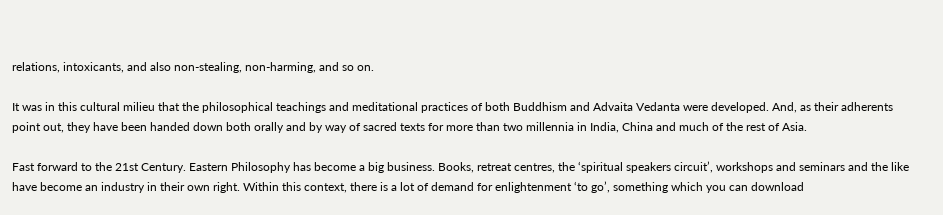relations, intoxicants, and also non-stealing, non-harming, and so on.

It was in this cultural milieu that the philosophical teachings and meditational practices of both Buddhism and Advaita Vedanta were developed. And, as their adherents point out, they have been handed down both orally and by way of sacred texts for more than two millennia in India, China and much of the rest of Asia.

Fast forward to the 21st Century. Eastern Philosophy has become a big business. Books, retreat centres, the ‘spiritual speakers circuit’, workshops and seminars and the like have become an industry in their own right. Within this context, there is a lot of demand for enlightenment ‘to go’, something which you can download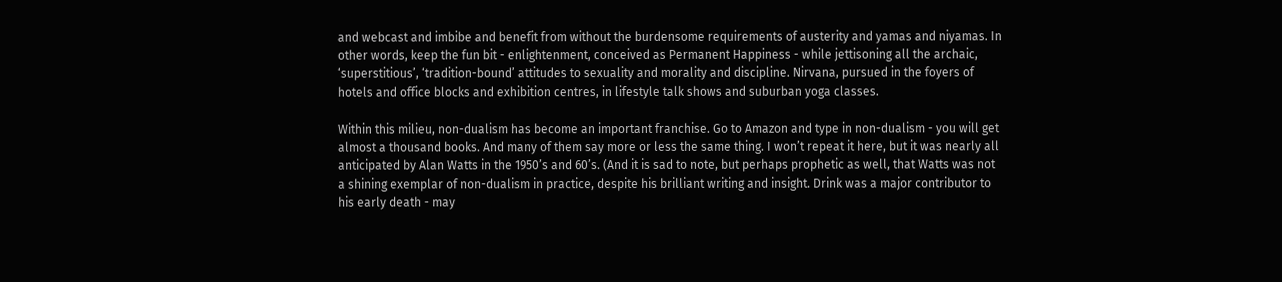and webcast and imbibe and benefit from without the burdensome requirements of austerity and yamas and niyamas. In other words, keep the fun bit - enlightenment, conceived as Permanent Happiness - while jettisoning all the archaic, ‘superstitious’, ‘tradition-bound’ attitudes to sexuality and morality and discipline. Nirvana, pursued in the foyers of hotels and office blocks and exhibition centres, in lifestyle talk shows and suburban yoga classes.

Within this milieu, non-dualism has become an important franchise. Go to Amazon and type in non-dualism - you will get almost a thousand books. And many of them say more or less the same thing. I won’t repeat it here, but it was nearly all anticipated by Alan Watts in the 1950’s and 60’s. (And it is sad to note, but perhaps prophetic as well, that Watts was not a shining exemplar of non-dualism in practice, despite his brilliant writing and insight. Drink was a major contributor to his early death - may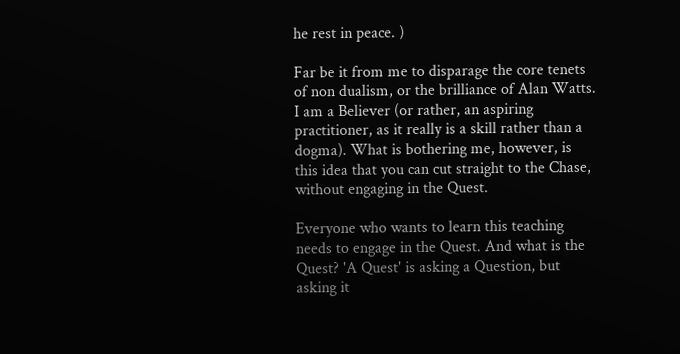he rest in peace. )

Far be it from me to disparage the core tenets of non dualism, or the brilliance of Alan Watts. I am a Believer (or rather, an aspiring practitioner, as it really is a skill rather than a dogma). What is bothering me, however, is this idea that you can cut straight to the Chase, without engaging in the Quest.

Everyone who wants to learn this teaching needs to engage in the Quest. And what is the Quest? 'A Quest' is asking a Question, but asking it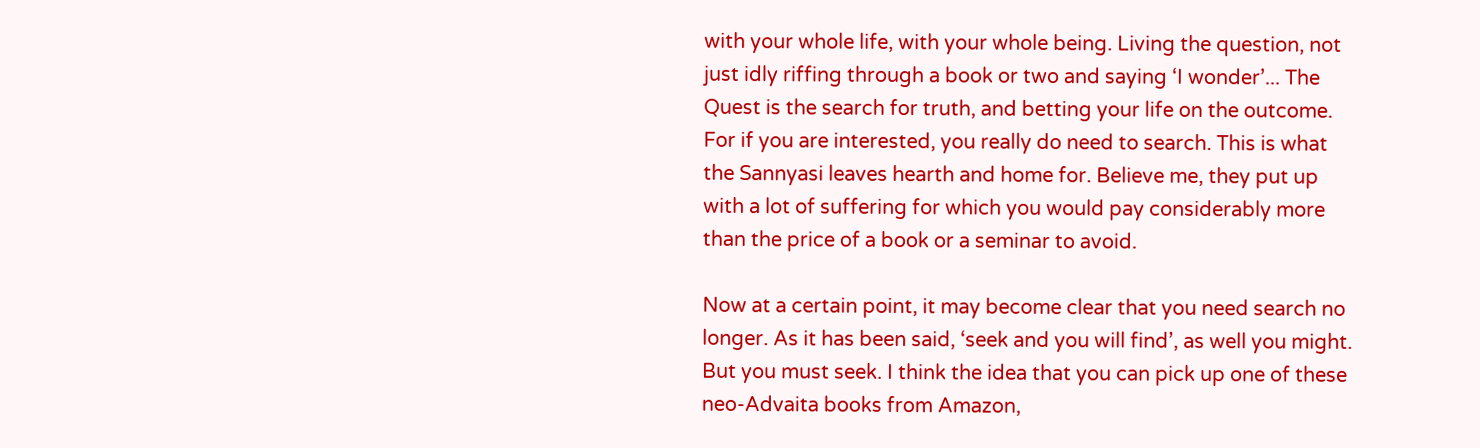with your whole life, with your whole being. Living the question, not just idly riffing through a book or two and saying ‘I wonder’... The Quest is the search for truth, and betting your life on the outcome. For if you are interested, you really do need to search. This is what the Sannyasi leaves hearth and home for. Believe me, they put up with a lot of suffering for which you would pay considerably more than the price of a book or a seminar to avoid.

Now at a certain point, it may become clear that you need search no longer. As it has been said, ‘seek and you will find’, as well you might. But you must seek. I think the idea that you can pick up one of these neo-Advaita books from Amazon,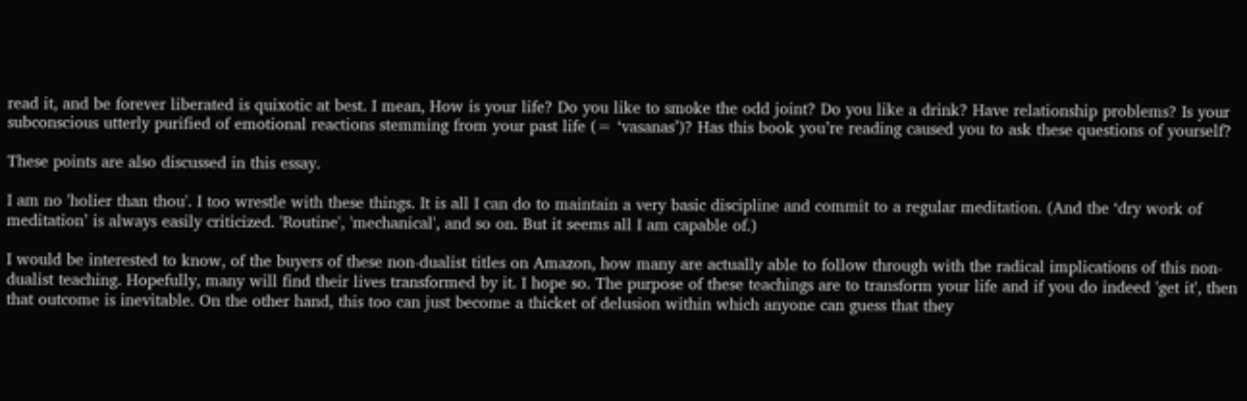read it, and be forever liberated is quixotic at best. I mean, How is your life? Do you like to smoke the odd joint? Do you like a drink? Have relationship problems? Is your subconscious utterly purified of emotional reactions stemming from your past life (= ‘vasanas’)? Has this book you’re reading caused you to ask these questions of yourself?

These points are also discussed in this essay.

I am no 'holier than thou'. I too wrestle with these things. It is all I can do to maintain a very basic discipline and commit to a regular meditation. (And the ‘dry work of meditation’ is always easily criticized. 'Routine', 'mechanical', and so on. But it seems all I am capable of.)

I would be interested to know, of the buyers of these non-dualist titles on Amazon, how many are actually able to follow through with the radical implications of this non-dualist teaching. Hopefully, many will find their lives transformed by it. I hope so. The purpose of these teachings are to transform your life and if you do indeed 'get it', then that outcome is inevitable. On the other hand, this too can just become a thicket of delusion within which anyone can guess that they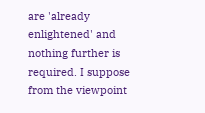are 'already enlightened' and nothing further is required. I suppose from the viewpoint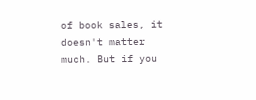of book sales, it doesn't matter much. But if you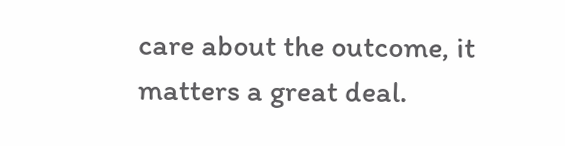care about the outcome, it matters a great deal.